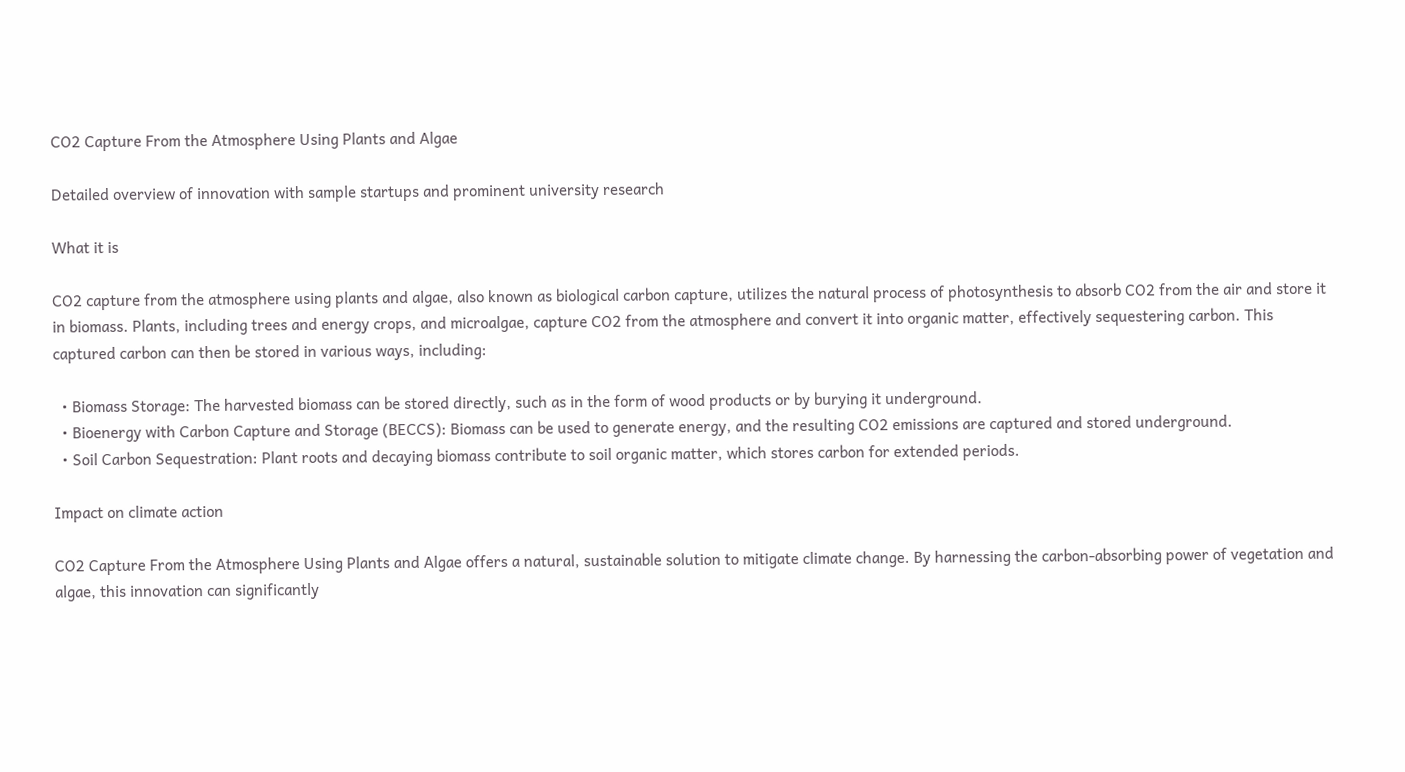CO2 Capture From the Atmosphere Using Plants and Algae

Detailed overview of innovation with sample startups and prominent university research

What it is

CO2 capture from the atmosphere using plants and algae, also known as biological carbon capture, utilizes the natural process of photosynthesis to absorb CO2 from the air and store it in biomass. Plants, including trees and energy crops, and microalgae, capture CO2 from the atmosphere and convert it into organic matter, effectively sequestering carbon. This captured carbon can then be stored in various ways, including:

  • Biomass Storage: The harvested biomass can be stored directly, such as in the form of wood products or by burying it underground.
  • Bioenergy with Carbon Capture and Storage (BECCS): Biomass can be used to generate energy, and the resulting CO2 emissions are captured and stored underground.
  • Soil Carbon Sequestration: Plant roots and decaying biomass contribute to soil organic matter, which stores carbon for extended periods.

Impact on climate action

CO2 Capture From the Atmosphere Using Plants and Algae offers a natural, sustainable solution to mitigate climate change. By harnessing the carbon-absorbing power of vegetation and algae, this innovation can significantly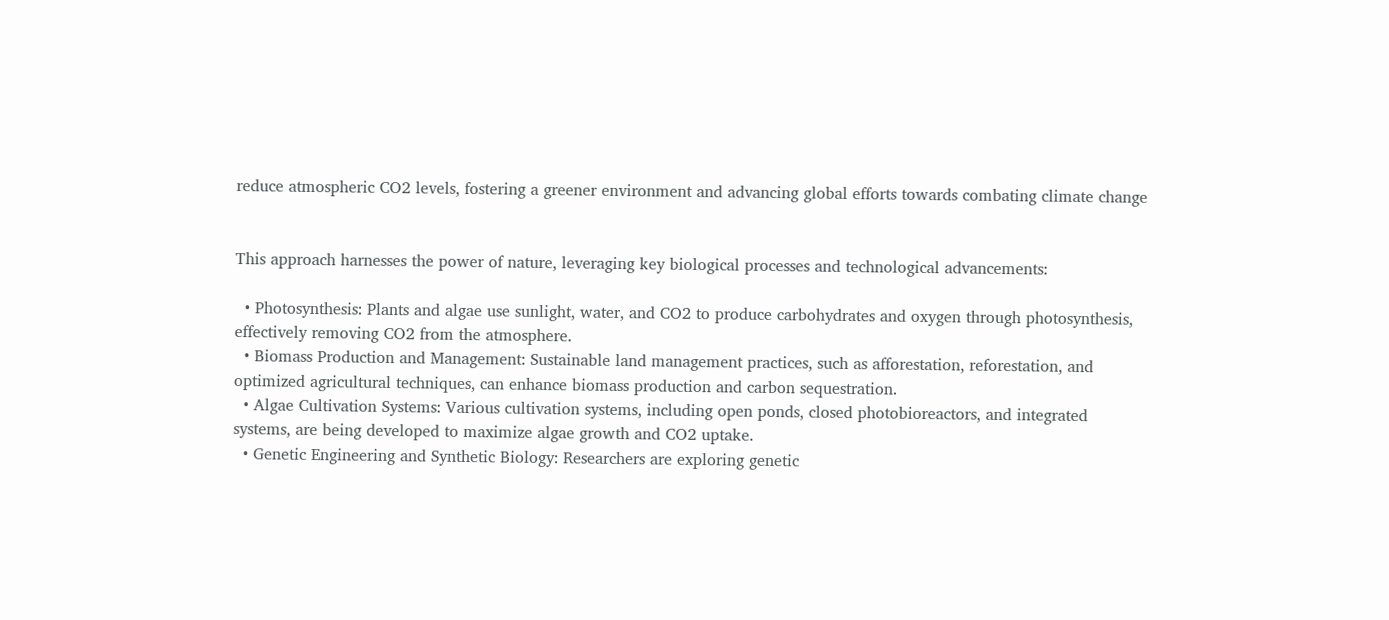reduce atmospheric CO2 levels, fostering a greener environment and advancing global efforts towards combating climate change


This approach harnesses the power of nature, leveraging key biological processes and technological advancements:

  • Photosynthesis: Plants and algae use sunlight, water, and CO2 to produce carbohydrates and oxygen through photosynthesis, effectively removing CO2 from the atmosphere.
  • Biomass Production and Management: Sustainable land management practices, such as afforestation, reforestation, and optimized agricultural techniques, can enhance biomass production and carbon sequestration.
  • Algae Cultivation Systems: Various cultivation systems, including open ponds, closed photobioreactors, and integrated systems, are being developed to maximize algae growth and CO2 uptake.
  • Genetic Engineering and Synthetic Biology: Researchers are exploring genetic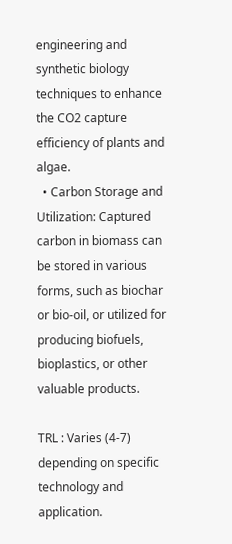engineering and synthetic biology techniques to enhance the CO2 capture efficiency of plants and algae.
  • Carbon Storage and Utilization: Captured carbon in biomass can be stored in various forms, such as biochar or bio-oil, or utilized for producing biofuels, bioplastics, or other valuable products.

TRL : Varies (4-7) depending on specific technology and application.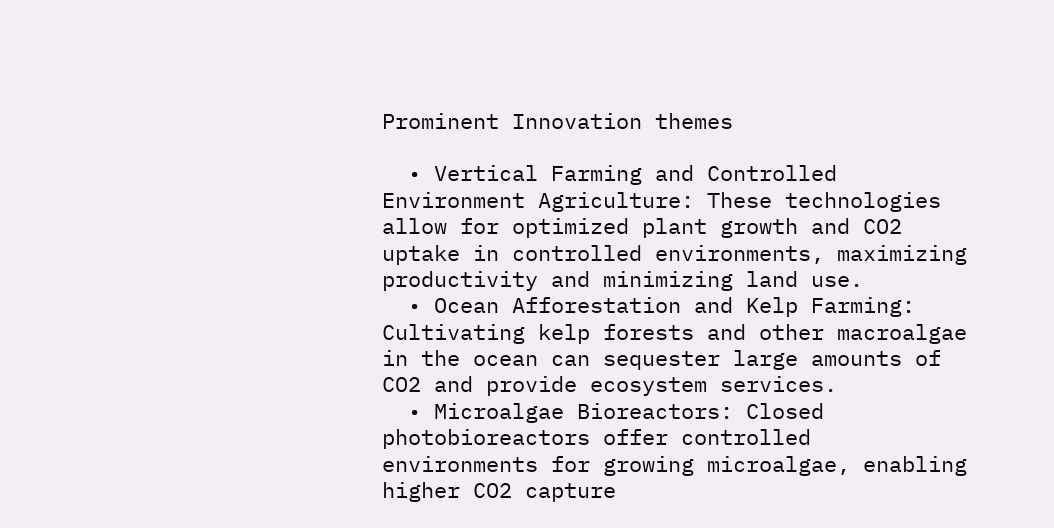Prominent Innovation themes

  • Vertical Farming and Controlled Environment Agriculture: These technologies allow for optimized plant growth and CO2 uptake in controlled environments, maximizing productivity and minimizing land use.
  • Ocean Afforestation and Kelp Farming: Cultivating kelp forests and other macroalgae in the ocean can sequester large amounts of CO2 and provide ecosystem services.
  • Microalgae Bioreactors: Closed photobioreactors offer controlled environments for growing microalgae, enabling higher CO2 capture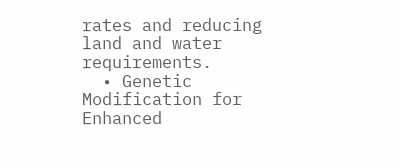rates and reducing land and water requirements.
  • Genetic Modification for Enhanced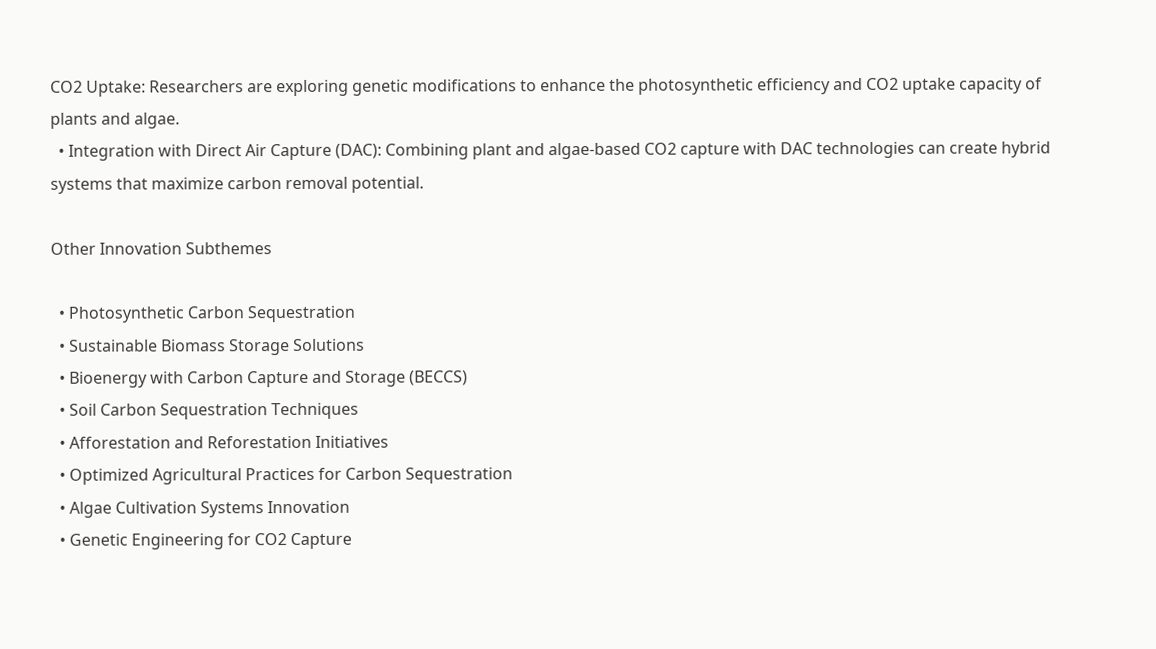CO2 Uptake: Researchers are exploring genetic modifications to enhance the photosynthetic efficiency and CO2 uptake capacity of plants and algae.
  • Integration with Direct Air Capture (DAC): Combining plant and algae-based CO2 capture with DAC technologies can create hybrid systems that maximize carbon removal potential.

Other Innovation Subthemes

  • Photosynthetic Carbon Sequestration
  • Sustainable Biomass Storage Solutions
  • Bioenergy with Carbon Capture and Storage (BECCS)
  • Soil Carbon Sequestration Techniques
  • Afforestation and Reforestation Initiatives
  • Optimized Agricultural Practices for Carbon Sequestration
  • Algae Cultivation Systems Innovation
  • Genetic Engineering for CO2 Capture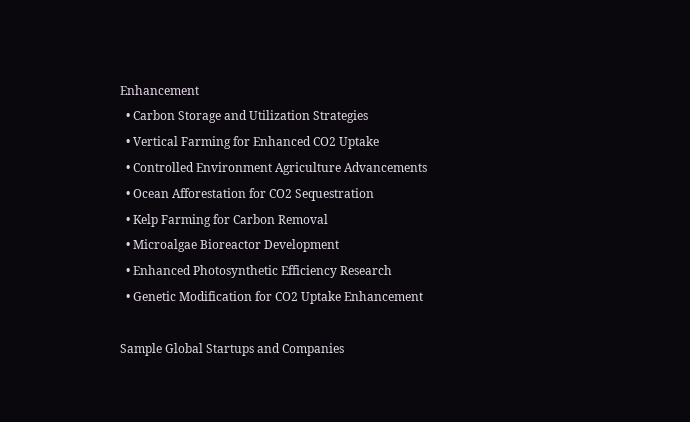Enhancement
  • Carbon Storage and Utilization Strategies
  • Vertical Farming for Enhanced CO2 Uptake
  • Controlled Environment Agriculture Advancements
  • Ocean Afforestation for CO2 Sequestration
  • Kelp Farming for Carbon Removal
  • Microalgae Bioreactor Development
  • Enhanced Photosynthetic Efficiency Research
  • Genetic Modification for CO2 Uptake Enhancement

Sample Global Startups and Companies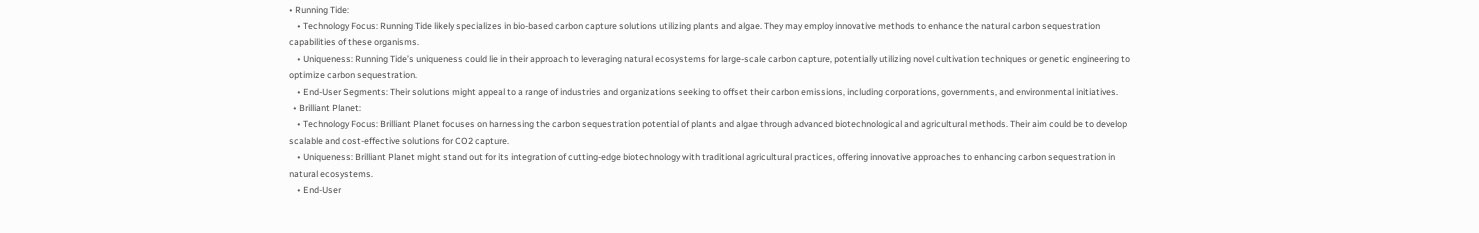• Running Tide:
    • Technology Focus: Running Tide likely specializes in bio-based carbon capture solutions utilizing plants and algae. They may employ innovative methods to enhance the natural carbon sequestration capabilities of these organisms.
    • Uniqueness: Running Tide’s uniqueness could lie in their approach to leveraging natural ecosystems for large-scale carbon capture, potentially utilizing novel cultivation techniques or genetic engineering to optimize carbon sequestration.
    • End-User Segments: Their solutions might appeal to a range of industries and organizations seeking to offset their carbon emissions, including corporations, governments, and environmental initiatives.
  • Brilliant Planet:
    • Technology Focus: Brilliant Planet focuses on harnessing the carbon sequestration potential of plants and algae through advanced biotechnological and agricultural methods. Their aim could be to develop scalable and cost-effective solutions for CO2 capture.
    • Uniqueness: Brilliant Planet might stand out for its integration of cutting-edge biotechnology with traditional agricultural practices, offering innovative approaches to enhancing carbon sequestration in natural ecosystems.
    • End-User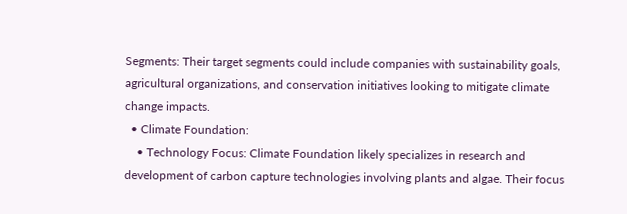Segments: Their target segments could include companies with sustainability goals, agricultural organizations, and conservation initiatives looking to mitigate climate change impacts.
  • Climate Foundation:
    • Technology Focus: Climate Foundation likely specializes in research and development of carbon capture technologies involving plants and algae. Their focus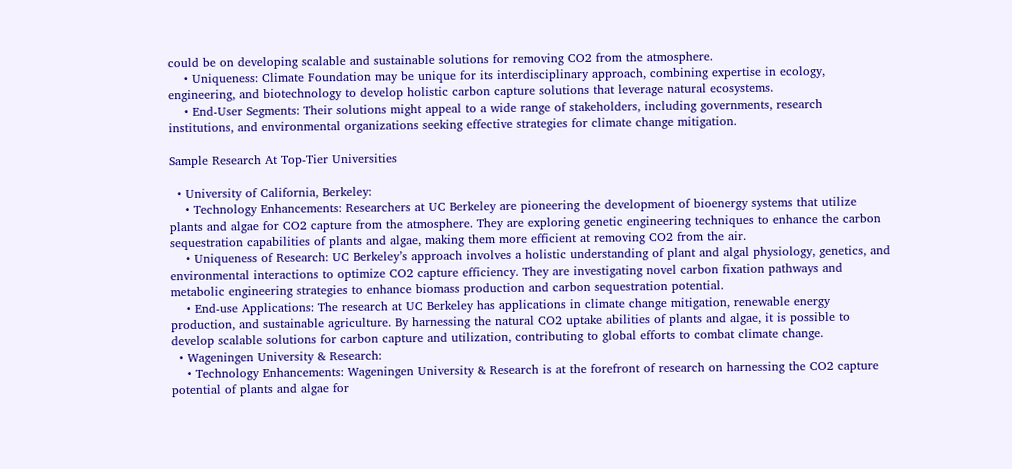could be on developing scalable and sustainable solutions for removing CO2 from the atmosphere.
    • Uniqueness: Climate Foundation may be unique for its interdisciplinary approach, combining expertise in ecology, engineering, and biotechnology to develop holistic carbon capture solutions that leverage natural ecosystems.
    • End-User Segments: Their solutions might appeal to a wide range of stakeholders, including governments, research institutions, and environmental organizations seeking effective strategies for climate change mitigation.

Sample Research At Top-Tier Universities

  • University of California, Berkeley:
    • Technology Enhancements: Researchers at UC Berkeley are pioneering the development of bioenergy systems that utilize plants and algae for CO2 capture from the atmosphere. They are exploring genetic engineering techniques to enhance the carbon sequestration capabilities of plants and algae, making them more efficient at removing CO2 from the air.
    • Uniqueness of Research: UC Berkeley’s approach involves a holistic understanding of plant and algal physiology, genetics, and environmental interactions to optimize CO2 capture efficiency. They are investigating novel carbon fixation pathways and metabolic engineering strategies to enhance biomass production and carbon sequestration potential.
    • End-use Applications: The research at UC Berkeley has applications in climate change mitigation, renewable energy production, and sustainable agriculture. By harnessing the natural CO2 uptake abilities of plants and algae, it is possible to develop scalable solutions for carbon capture and utilization, contributing to global efforts to combat climate change.
  • Wageningen University & Research:
    • Technology Enhancements: Wageningen University & Research is at the forefront of research on harnessing the CO2 capture potential of plants and algae for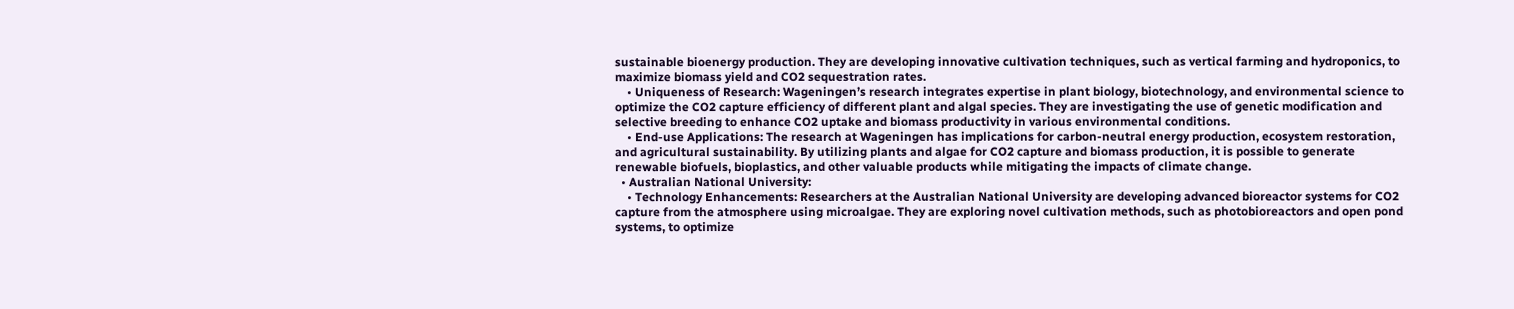sustainable bioenergy production. They are developing innovative cultivation techniques, such as vertical farming and hydroponics, to maximize biomass yield and CO2 sequestration rates.
    • Uniqueness of Research: Wageningen’s research integrates expertise in plant biology, biotechnology, and environmental science to optimize the CO2 capture efficiency of different plant and algal species. They are investigating the use of genetic modification and selective breeding to enhance CO2 uptake and biomass productivity in various environmental conditions.
    • End-use Applications: The research at Wageningen has implications for carbon-neutral energy production, ecosystem restoration, and agricultural sustainability. By utilizing plants and algae for CO2 capture and biomass production, it is possible to generate renewable biofuels, bioplastics, and other valuable products while mitigating the impacts of climate change.
  • Australian National University:
    • Technology Enhancements: Researchers at the Australian National University are developing advanced bioreactor systems for CO2 capture from the atmosphere using microalgae. They are exploring novel cultivation methods, such as photobioreactors and open pond systems, to optimize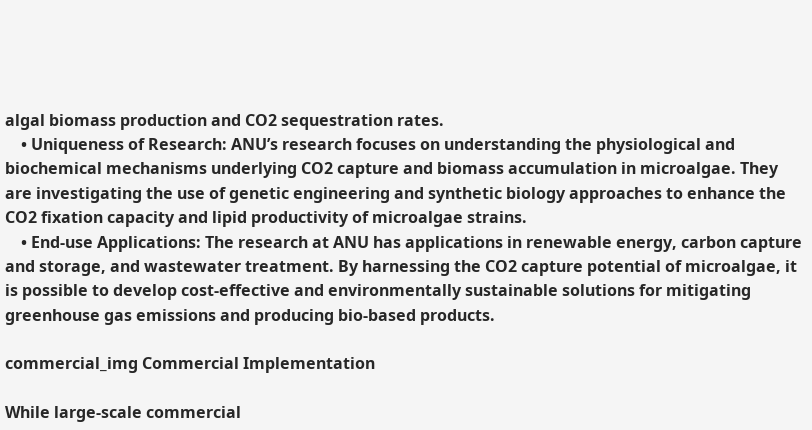algal biomass production and CO2 sequestration rates.
    • Uniqueness of Research: ANU’s research focuses on understanding the physiological and biochemical mechanisms underlying CO2 capture and biomass accumulation in microalgae. They are investigating the use of genetic engineering and synthetic biology approaches to enhance the CO2 fixation capacity and lipid productivity of microalgae strains.
    • End-use Applications: The research at ANU has applications in renewable energy, carbon capture and storage, and wastewater treatment. By harnessing the CO2 capture potential of microalgae, it is possible to develop cost-effective and environmentally sustainable solutions for mitigating greenhouse gas emissions and producing bio-based products.

commercial_img Commercial Implementation

While large-scale commercial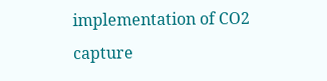implementation of CO2 capture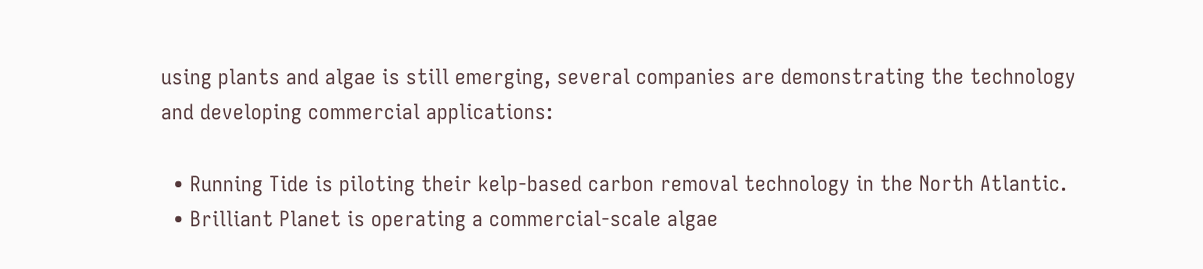using plants and algae is still emerging, several companies are demonstrating the technology and developing commercial applications:

  • Running Tide is piloting their kelp-based carbon removal technology in the North Atlantic.
  • Brilliant Planet is operating a commercial-scale algae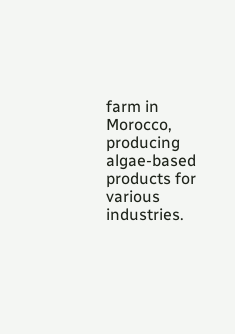farm in Morocco, producing algae-based products for various industries.